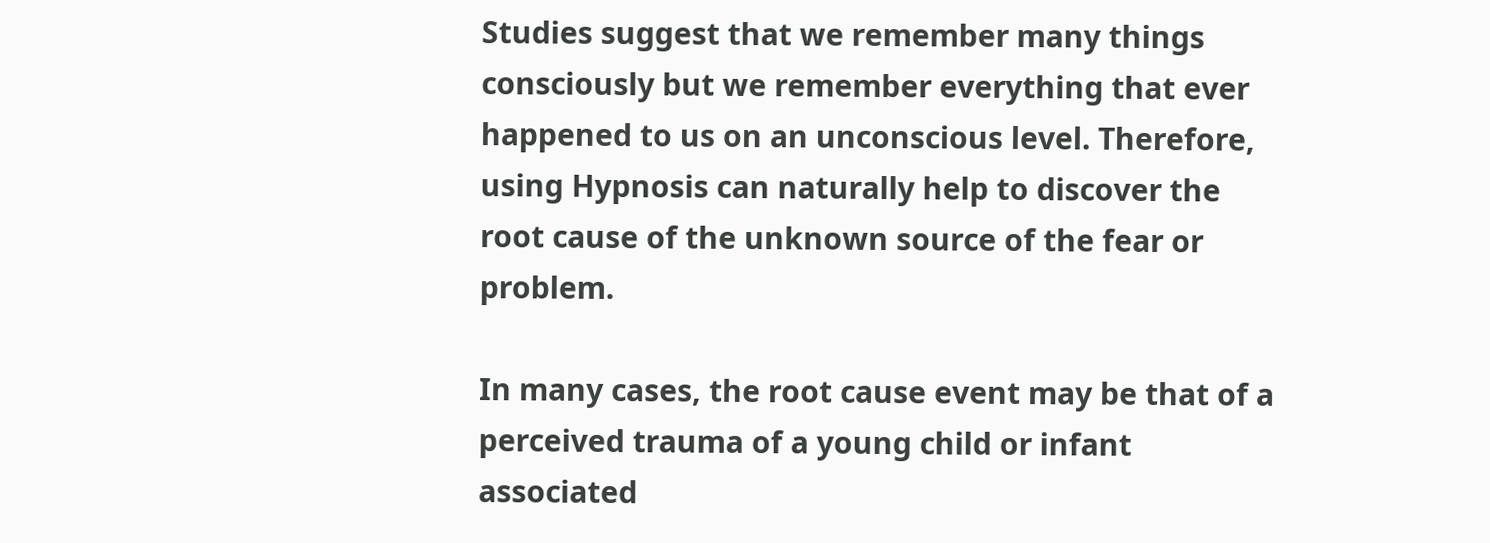Studies suggest that we remember many things consciously but we remember everything that ever happened to us on an unconscious level. Therefore, using Hypnosis can naturally help to discover the root cause of the unknown source of the fear or problem.

In many cases, the root cause event may be that of a perceived trauma of a young child or infant associated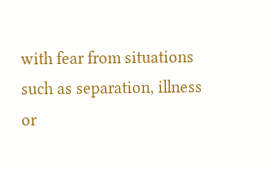with fear from situations such as separation, illness or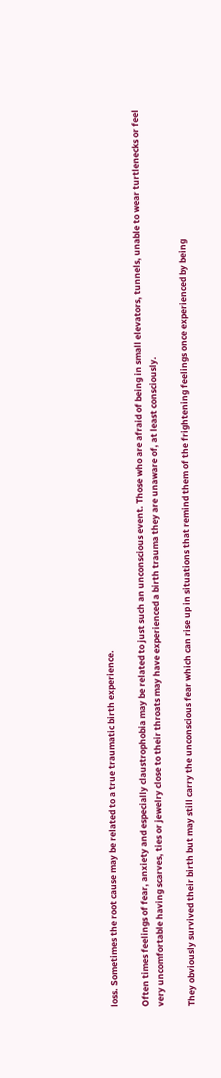loss. Sometimes the root cause may be related to a true traumatic birth experience.

Often times feelings of fear, anxiety and especially claustrophobia may be related to just such an unconscious event. Those who are afraid of being in small elevators, tunnels, unable to wear turtlenecks or feel very uncomfortable having scarves, ties or jewelry close to their throats may have experienced a birth trauma they are unaware of, at least consciously.

They obviously survived their birth but may still carry the unconscious fear which can rise up in situations that remind them of the frightening feelings once experienced by being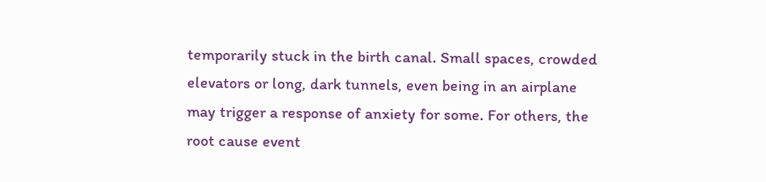temporarily stuck in the birth canal. Small spaces, crowded elevators or long, dark tunnels, even being in an airplane may trigger a response of anxiety for some. For others, the root cause event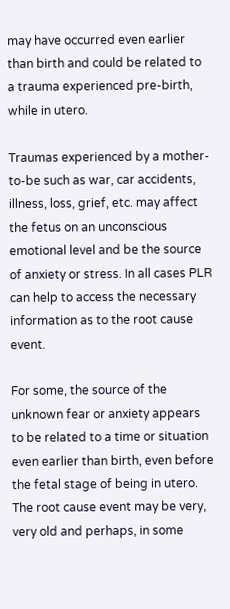may have occurred even earlier than birth and could be related to a trauma experienced pre-birth, while in utero.

Traumas experienced by a mother-to-be such as war, car accidents, illness, loss, grief, etc. may affect the fetus on an unconscious emotional level and be the source of anxiety or stress. In all cases PLR can help to access the necessary information as to the root cause event.

For some, the source of the unknown fear or anxiety appears to be related to a time or situation even earlier than birth, even before the fetal stage of being in utero. The root cause event may be very, very old and perhaps, in some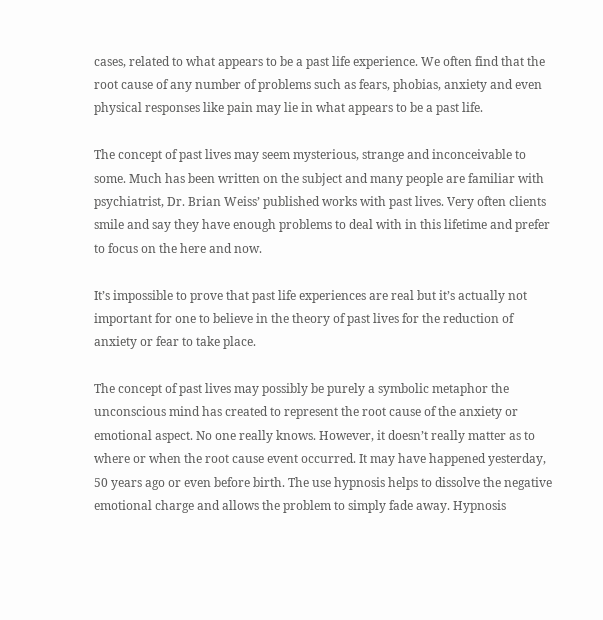cases, related to what appears to be a past life experience. We often find that the root cause of any number of problems such as fears, phobias, anxiety and even physical responses like pain may lie in what appears to be a past life.

The concept of past lives may seem mysterious, strange and inconceivable to some. Much has been written on the subject and many people are familiar with psychiatrist, Dr. Brian Weiss’ published works with past lives. Very often clients smile and say they have enough problems to deal with in this lifetime and prefer to focus on the here and now.

It’s impossible to prove that past life experiences are real but it’s actually not important for one to believe in the theory of past lives for the reduction of anxiety or fear to take place.

The concept of past lives may possibly be purely a symbolic metaphor the unconscious mind has created to represent the root cause of the anxiety or emotional aspect. No one really knows. However, it doesn’t really matter as to where or when the root cause event occurred. It may have happened yesterday, 50 years ago or even before birth. The use hypnosis helps to dissolve the negative emotional charge and allows the problem to simply fade away. Hypnosis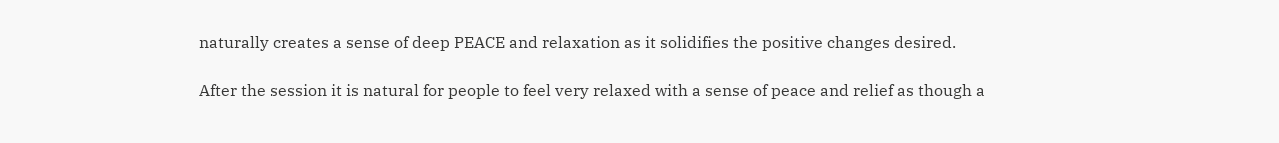naturally creates a sense of deep PEACE and relaxation as it solidifies the positive changes desired.

After the session it is natural for people to feel very relaxed with a sense of peace and relief as though a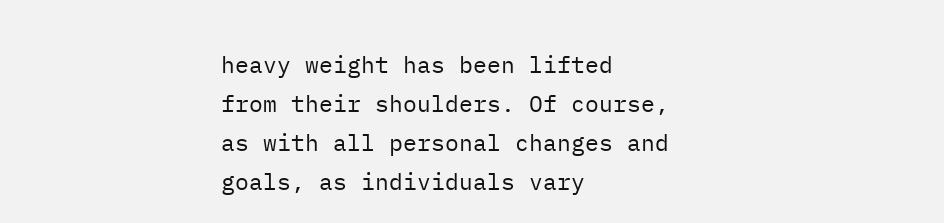heavy weight has been lifted from their shoulders. Of course, as with all personal changes and goals, as individuals vary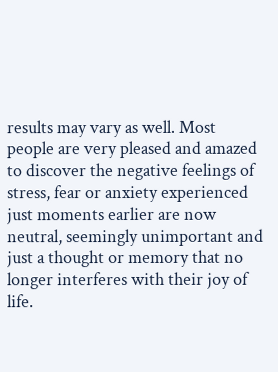results may vary as well. Most people are very pleased and amazed to discover the negative feelings of stress, fear or anxiety experienced just moments earlier are now neutral, seemingly unimportant and just a thought or memory that no longer interferes with their joy of life.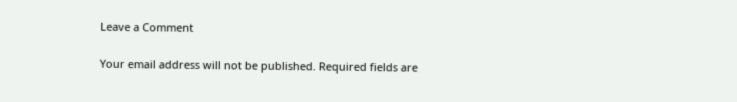Leave a Comment

Your email address will not be published. Required fields are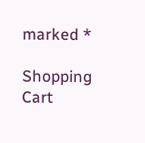marked *

Shopping Cart